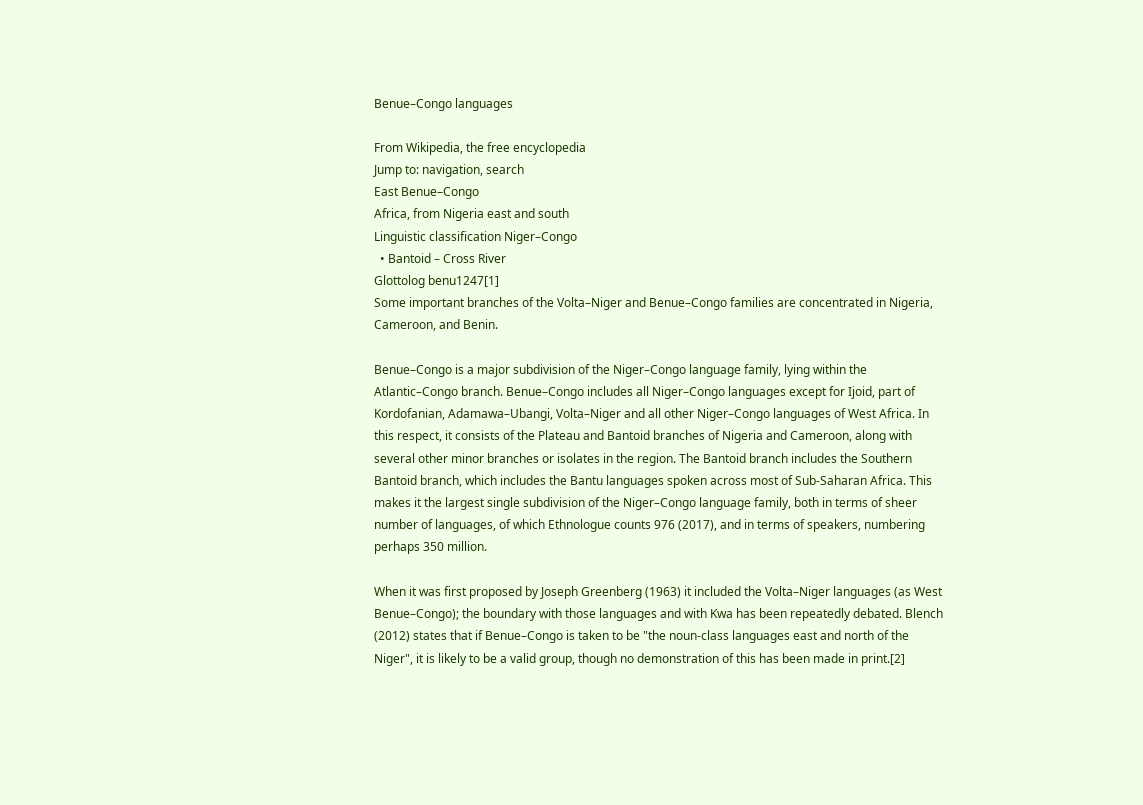Benue–Congo languages

From Wikipedia, the free encyclopedia
Jump to: navigation, search
East Benue–Congo
Africa, from Nigeria east and south
Linguistic classification Niger–Congo
  • Bantoid – Cross River
Glottolog benu1247[1]
Some important branches of the Volta–Niger and Benue–Congo families are concentrated in Nigeria, Cameroon, and Benin.

Benue–Congo is a major subdivision of the Niger–Congo language family, lying within the Atlantic–Congo branch. Benue–Congo includes all Niger–Congo languages except for Ijoid, part of Kordofanian, Adamawa–Ubangi, Volta–Niger and all other Niger–Congo languages of West Africa. In this respect, it consists of the Plateau and Bantoid branches of Nigeria and Cameroon, along with several other minor branches or isolates in the region. The Bantoid branch includes the Southern Bantoid branch, which includes the Bantu languages spoken across most of Sub-Saharan Africa. This makes it the largest single subdivision of the Niger–Congo language family, both in terms of sheer number of languages, of which Ethnologue counts 976 (2017), and in terms of speakers, numbering perhaps 350 million.

When it was first proposed by Joseph Greenberg (1963) it included the Volta–Niger languages (as West Benue–Congo); the boundary with those languages and with Kwa has been repeatedly debated. Blench (2012) states that if Benue–Congo is taken to be "the noun-class languages east and north of the Niger", it is likely to be a valid group, though no demonstration of this has been made in print.[2]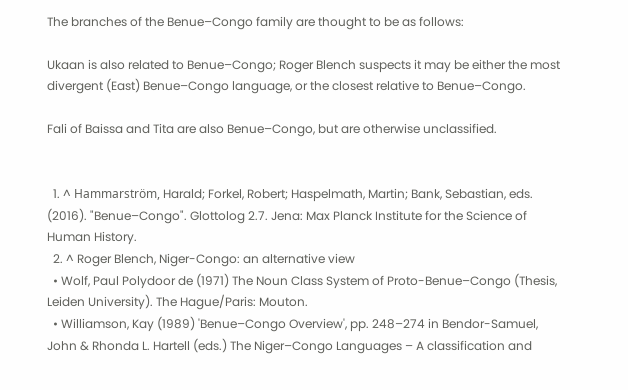The branches of the Benue–Congo family are thought to be as follows:

Ukaan is also related to Benue–Congo; Roger Blench suspects it may be either the most divergent (East) Benue–Congo language, or the closest relative to Benue–Congo.

Fali of Baissa and Tita are also Benue–Congo, but are otherwise unclassified.


  1. ^ Hammarström, Harald; Forkel, Robert; Haspelmath, Martin; Bank, Sebastian, eds. (2016). "Benue–Congo". Glottolog 2.7. Jena: Max Planck Institute for the Science of Human History.
  2. ^ Roger Blench, Niger-Congo: an alternative view
  • Wolf, Paul Polydoor de (1971) The Noun Class System of Proto-Benue–Congo (Thesis, Leiden University). The Hague/Paris: Mouton.
  • Williamson, Kay (1989) 'Benue–Congo Overview', pp. 248–274 in Bendor-Samuel, John & Rhonda L. Hartell (eds.) The Niger–Congo Languages – A classification and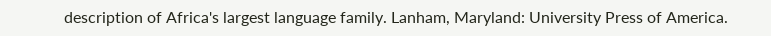description of Africa's largest language family. Lanham, Maryland: University Press of America.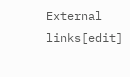External links[edit]